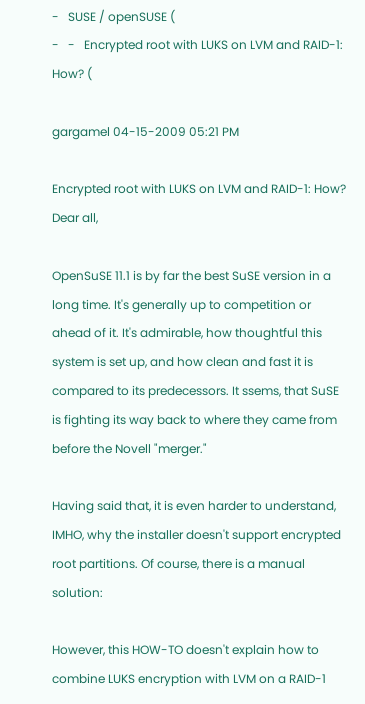-   SUSE / openSUSE (
-   -   Encrypted root with LUKS on LVM and RAID-1: How? (

gargamel 04-15-2009 05:21 PM

Encrypted root with LUKS on LVM and RAID-1: How?
Dear all,

OpenSuSE 11.1 is by far the best SuSE version in a long time. It's generally up to competition or ahead of it. It's admirable, how thoughtful this system is set up, and how clean and fast it is compared to its predecessors. It ssems, that SuSE is fighting its way back to where they came from before the Novell "merger."

Having said that, it is even harder to understand, IMHO, why the installer doesn't support encrypted root partitions. Of course, there is a manual solution:

However, this HOW-TO doesn't explain how to combine LUKS encryption with LVM on a RAID-1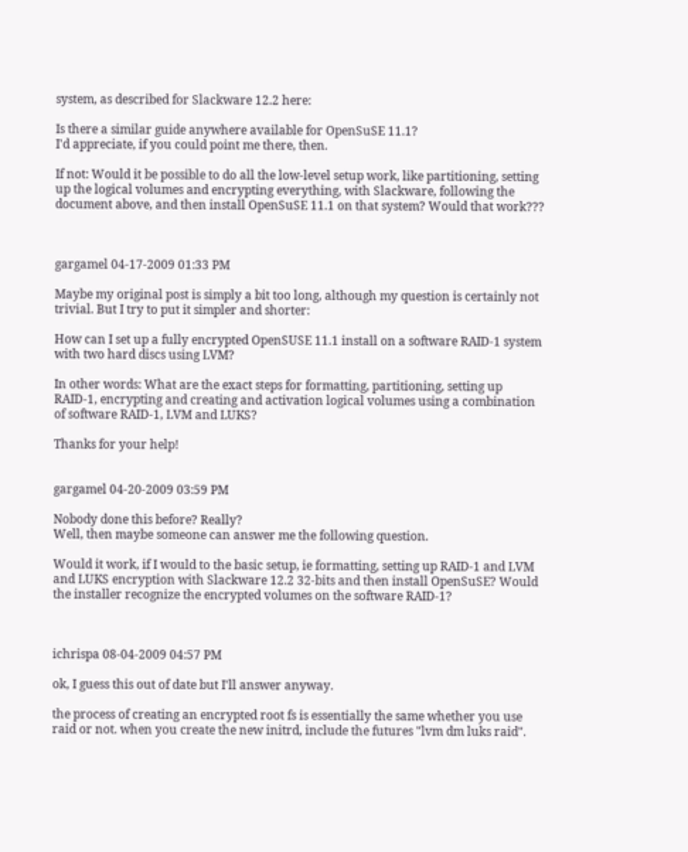system, as described for Slackware 12.2 here:

Is there a similar guide anywhere available for OpenSuSE 11.1?
I'd appreciate, if you could point me there, then.

If not: Would it be possible to do all the low-level setup work, like partitioning, setting up the logical volumes and encrypting everything, with Slackware, following the document above, and then install OpenSuSE 11.1 on that system? Would that work???



gargamel 04-17-2009 01:33 PM

Maybe my original post is simply a bit too long, although my question is certainly not trivial. But I try to put it simpler and shorter:

How can I set up a fully encrypted OpenSUSE 11.1 install on a software RAID-1 system with two hard discs using LVM?

In other words: What are the exact steps for formatting, partitioning, setting up RAID-1, encrypting and creating and activation logical volumes using a combination of software RAID-1, LVM and LUKS?

Thanks for your help!


gargamel 04-20-2009 03:59 PM

Nobody done this before? Really?
Well, then maybe someone can answer me the following question.

Would it work, if I would to the basic setup, ie formatting, setting up RAID-1 and LVM and LUKS encryption with Slackware 12.2 32-bits and then install OpenSuSE? Would the installer recognize the encrypted volumes on the software RAID-1?



ichrispa 08-04-2009 04:57 PM

ok, I guess this out of date but I'll answer anyway.

the process of creating an encrypted root fs is essentially the same whether you use raid or not. when you create the new initrd, include the futures "lvm dm luks raid".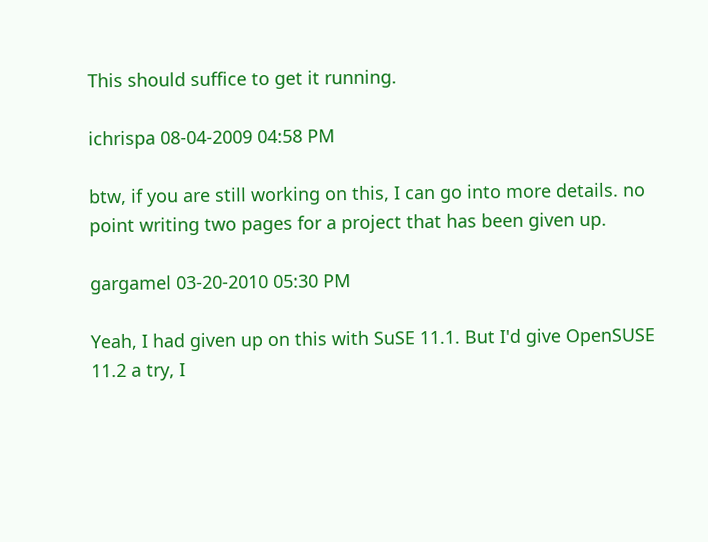This should suffice to get it running.

ichrispa 08-04-2009 04:58 PM

btw, if you are still working on this, I can go into more details. no point writing two pages for a project that has been given up.

gargamel 03-20-2010 05:30 PM

Yeah, I had given up on this with SuSE 11.1. But I'd give OpenSUSE 11.2 a try, I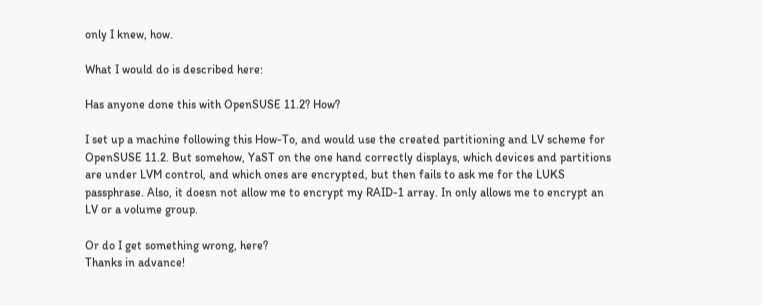only I knew, how.

What I would do is described here:

Has anyone done this with OpenSUSE 11.2? How?

I set up a machine following this How-To, and would use the created partitioning and LV scheme for OpenSUSE 11.2. But somehow, YaST on the one hand correctly displays, which devices and partitions are under LVM control, and which ones are encrypted, but then fails to ask me for the LUKS passphrase. Also, it doesn not allow me to encrypt my RAID-1 array. In only allows me to encrypt an LV or a volume group.

Or do I get something wrong, here?
Thanks in advance!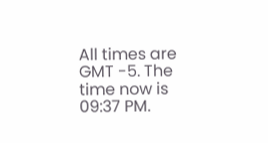All times are GMT -5. The time now is 09:37 PM.